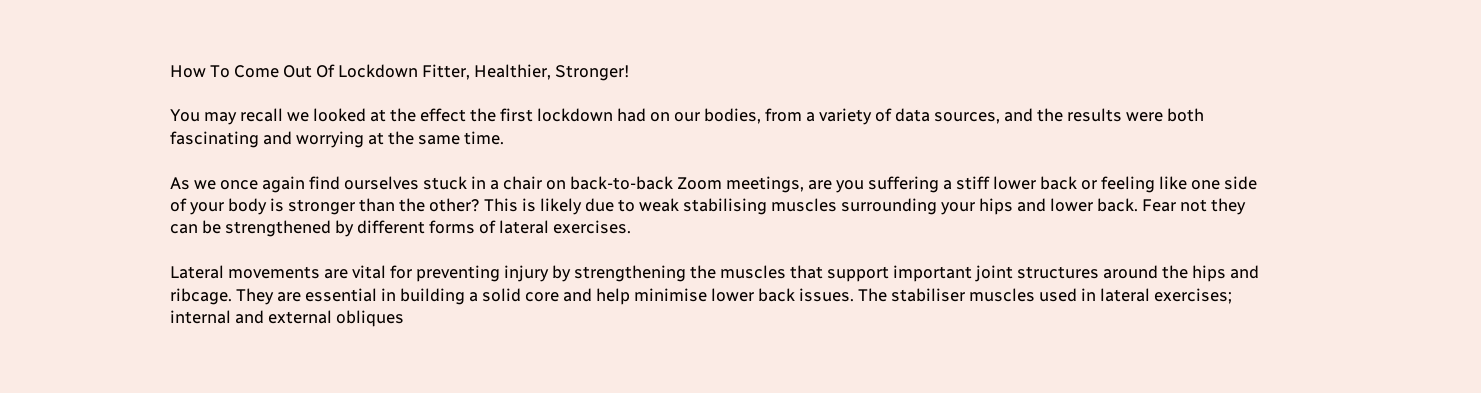How To Come Out Of Lockdown Fitter, Healthier, Stronger!

You may recall we looked at the effect the first lockdown had on our bodies, from a variety of data sources, and the results were both fascinating and worrying at the same time.

As we once again find ourselves stuck in a chair on back-to-back Zoom meetings, are you suffering a stiff lower back or feeling like one side of your body is stronger than the other? This is likely due to weak stabilising muscles surrounding your hips and lower back. Fear not they can be strengthened by different forms of lateral exercises.

Lateral movements are vital for preventing injury by strengthening the muscles that support important joint structures around the hips and ribcage. They are essential in building a solid core and help minimise lower back issues. The stabiliser muscles used in lateral exercises; internal and external obliques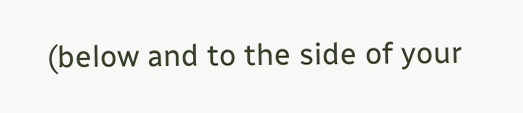(below and to the side of your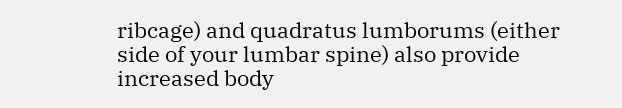ribcage) and quadratus lumborums (either side of your lumbar spine) also provide increased body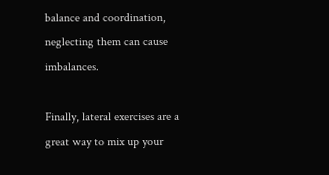balance and coordination, neglecting them can cause imbalances.

Finally, lateral exercises are a great way to mix up your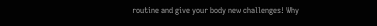routine and give your body new challenges! Why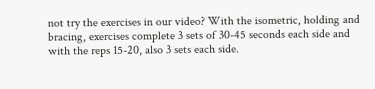not try the exercises in our video? With the isometric, holding and bracing, exercises complete 3 sets of 30-45 seconds each side and with the reps 15-20, also 3 sets each side.